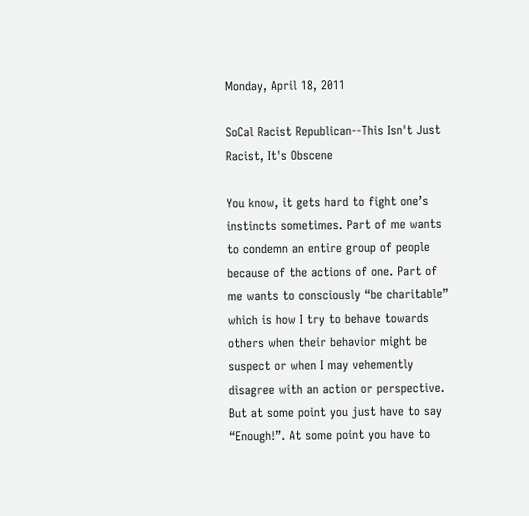Monday, April 18, 2011

SoCal Racist Republican--This Isn't Just Racist, It's Obscene

You know, it gets hard to fight one’s instincts sometimes. Part of me wants to condemn an entire group of people because of the actions of one. Part of me wants to consciously “be charitable” which is how I try to behave towards others when their behavior might be suspect or when I may vehemently disagree with an action or perspective.
But at some point you just have to say “Enough!”. At some point you have to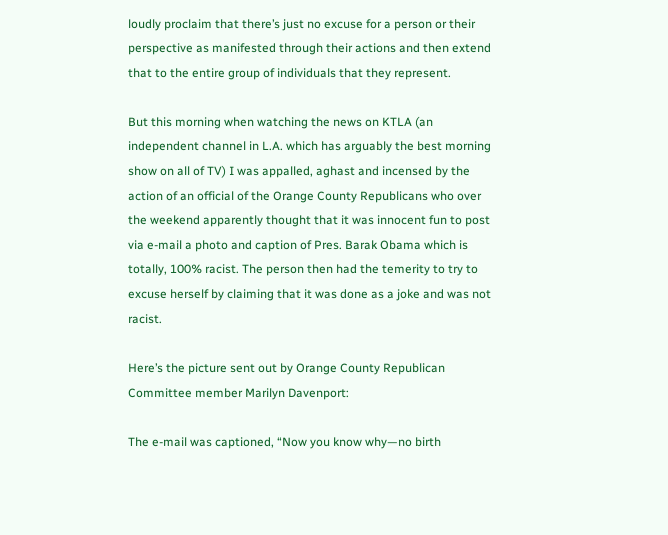loudly proclaim that there’s just no excuse for a person or their perspective as manifested through their actions and then extend that to the entire group of individuals that they represent.

But this morning when watching the news on KTLA (an independent channel in L.A. which has arguably the best morning show on all of TV) I was appalled, aghast and incensed by the action of an official of the Orange County Republicans who over the weekend apparently thought that it was innocent fun to post via e-mail a photo and caption of Pres. Barak Obama which is totally, 100% racist. The person then had the temerity to try to excuse herself by claiming that it was done as a joke and was not racist.

Here’s the picture sent out by Orange County Republican Committee member Marilyn Davenport:

The e-mail was captioned, “Now you know why—no birth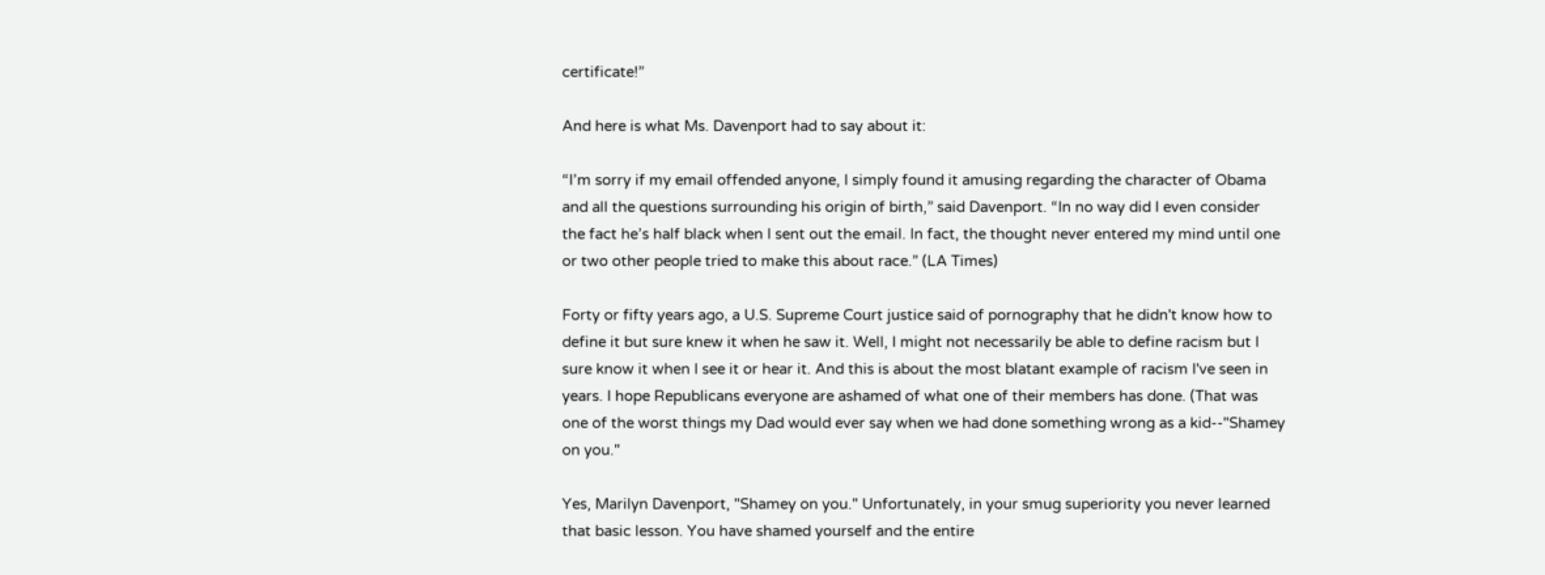certificate!”

And here is what Ms. Davenport had to say about it:

“I’m sorry if my email offended anyone, I simply found it amusing regarding the character of Obama and all the questions surrounding his origin of birth,” said Davenport. “In no way did I even consider the fact he’s half black when I sent out the email. In fact, the thought never entered my mind until one or two other people tried to make this about race.” (LA Times)

Forty or fifty years ago, a U.S. Supreme Court justice said of pornography that he didn't know how to define it but sure knew it when he saw it. Well, I might not necessarily be able to define racism but I sure know it when I see it or hear it. And this is about the most blatant example of racism I've seen in years. I hope Republicans everyone are ashamed of what one of their members has done. (That was one of the worst things my Dad would ever say when we had done something wrong as a kid--"Shamey on you."

Yes, Marilyn Davenport, "Shamey on you." Unfortunately, in your smug superiority you never learned that basic lesson. You have shamed yourself and the entire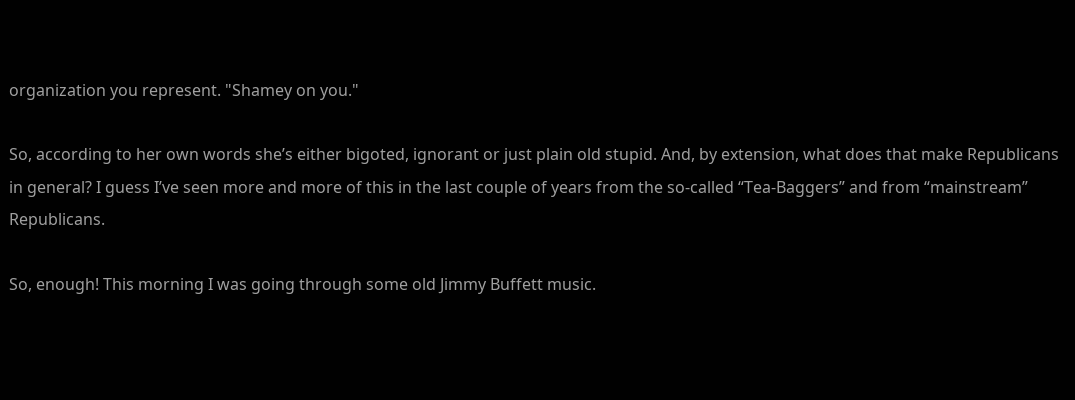organization you represent. "Shamey on you."

So, according to her own words she’s either bigoted, ignorant or just plain old stupid. And, by extension, what does that make Republicans in general? I guess I’ve seen more and more of this in the last couple of years from the so-called “Tea-Baggers” and from “mainstream” Republicans.

So, enough! This morning I was going through some old Jimmy Buffett music.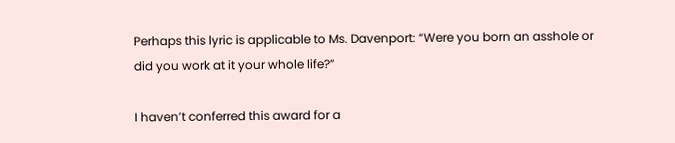Perhaps this lyric is applicable to Ms. Davenport: “Were you born an asshole or did you work at it your whole life?”

I haven’t conferred this award for a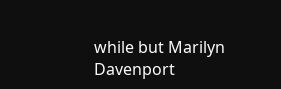while but Marilyn Davenport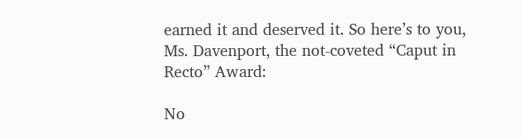earned it and deserved it. So here’s to you, Ms. Davenport, the not-coveted “Caput in Recto” Award:

No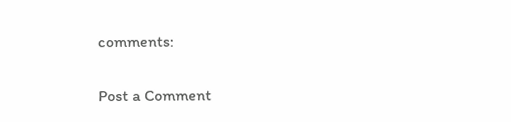comments:

Post a Comment